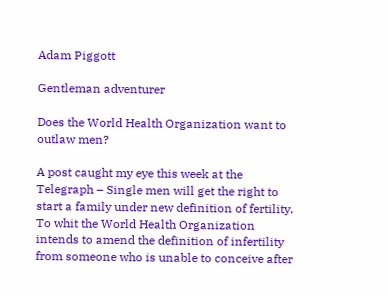Adam Piggott

Gentleman adventurer

Does the World Health Organization want to outlaw men?

A post caught my eye this week at the Telegraph – Single men will get the right to start a family under new definition of fertility. To whit the World Health Organization intends to amend the definition of infertility from someone who is unable to conceive after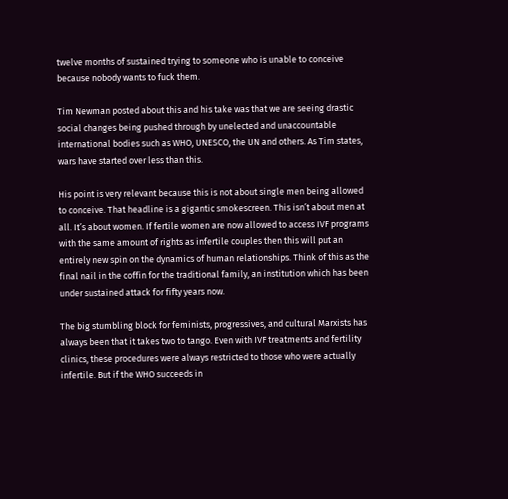twelve months of sustained trying to someone who is unable to conceive because nobody wants to fuck them.

Tim Newman posted about this and his take was that we are seeing drastic social changes being pushed through by unelected and unaccountable international bodies such as WHO, UNESCO, the UN and others. As Tim states, wars have started over less than this.

His point is very relevant because this is not about single men being allowed to conceive. That headline is a gigantic smokescreen. This isn’t about men at all. It’s about women. If fertile women are now allowed to access IVF programs with the same amount of rights as infertile couples then this will put an entirely new spin on the dynamics of human relationships. Think of this as the final nail in the coffin for the traditional family, an institution which has been under sustained attack for fifty years now.

The big stumbling block for feminists, progressives, and cultural Marxists has always been that it takes two to tango. Even with IVF treatments and fertility clinics, these procedures were always restricted to those who were actually infertile. But if the WHO succeeds in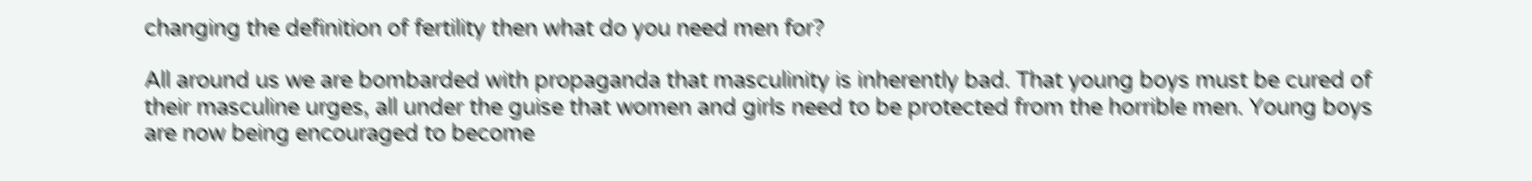changing the definition of fertility then what do you need men for?

All around us we are bombarded with propaganda that masculinity is inherently bad. That young boys must be cured of their masculine urges, all under the guise that women and girls need to be protected from the horrible men. Young boys are now being encouraged to become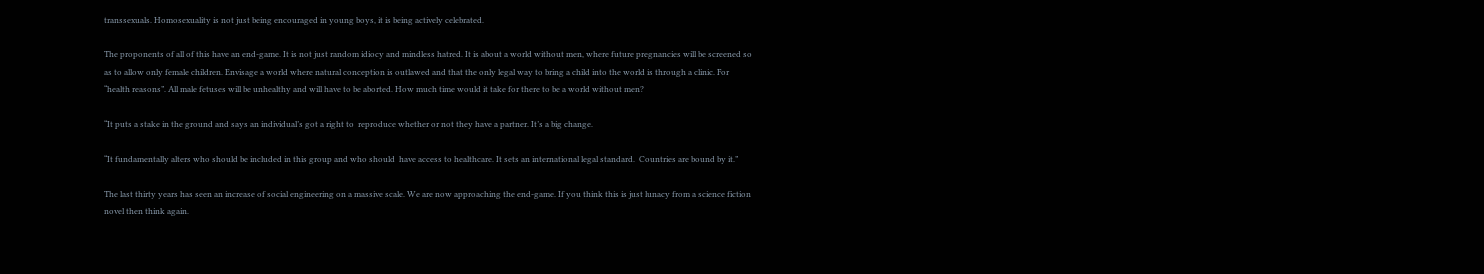transsexuals. Homosexuality is not just being encouraged in young boys, it is being actively celebrated.

The proponents of all of this have an end-game. It is not just random idiocy and mindless hatred. It is about a world without men, where future pregnancies will be screened so as to allow only female children. Envisage a world where natural conception is outlawed and that the only legal way to bring a child into the world is through a clinic. For “health reasons”. All male fetuses will be unhealthy and will have to be aborted. How much time would it take for there to be a world without men?

“It puts a stake in the ground and says an individual’s got a right to  reproduce whether or not they have a partner. It’s a big change.

“It fundamentally alters who should be included in this group and who should  have access to healthcare. It sets an international legal standard.  Countries are bound by it.”

The last thirty years has seen an increase of social engineering on a massive scale. We are now approaching the end-game. If you think this is just lunacy from a science fiction novel then think again.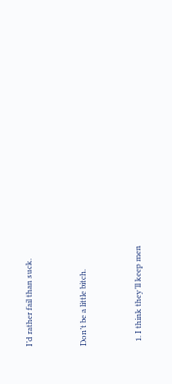I’d rather fail than suck.


Don’t be a little bitch.


  1. I think they’ll keep men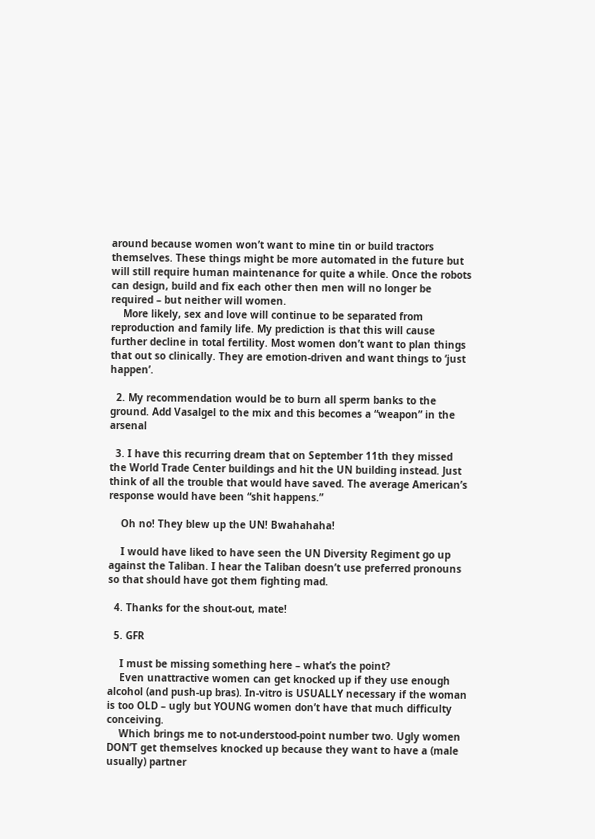around because women won’t want to mine tin or build tractors themselves. These things might be more automated in the future but will still require human maintenance for quite a while. Once the robots can design, build and fix each other then men will no longer be required – but neither will women.
    More likely, sex and love will continue to be separated from reproduction and family life. My prediction is that this will cause further decline in total fertility. Most women don’t want to plan things that out so clinically. They are emotion-driven and want things to ‘just happen’.

  2. My recommendation would be to burn all sperm banks to the ground. Add Vasalgel to the mix and this becomes a “weapon” in the arsenal

  3. I have this recurring dream that on September 11th they missed the World Trade Center buildings and hit the UN building instead. Just think of all the trouble that would have saved. The average American’s response would have been “shit happens.”

    Oh no! They blew up the UN! Bwahahaha!

    I would have liked to have seen the UN Diversity Regiment go up against the Taliban. I hear the Taliban doesn’t use preferred pronouns so that should have got them fighting mad.

  4. Thanks for the shout-out, mate!

  5. GFR

    I must be missing something here – what’s the point?
    Even unattractive women can get knocked up if they use enough alcohol (and push-up bras). In-vitro is USUALLY necessary if the woman is too OLD – ugly but YOUNG women don’t have that much difficulty conceiving.
    Which brings me to not-understood-point number two. Ugly women DON’T get themselves knocked up because they want to have a (male usually) partner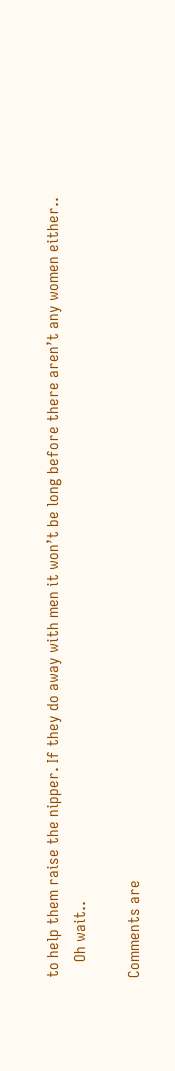to help them raise the nipper. If they do away with men it won’t be long before there aren’t any women either..
    Oh wait..

Comments are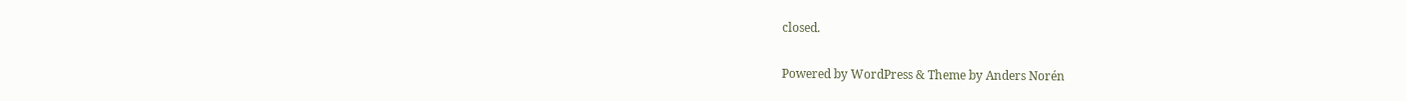closed.

Powered by WordPress & Theme by Anders Norén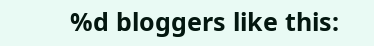%d bloggers like this: